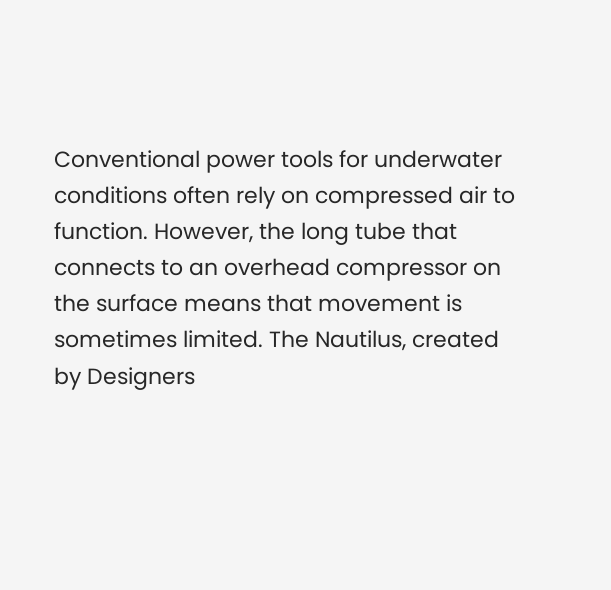Conventional power tools for underwater conditions often rely on compressed air to function. However, the long tube that connects to an overhead compressor on the surface means that movement is sometimes limited. The Nautilus, created by Designers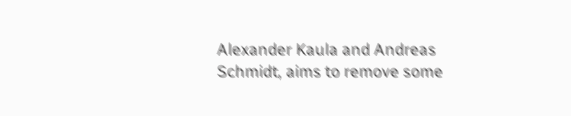Alexander Kaula and Andreas Schmidt, aims to remove some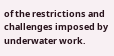of the restrictions and challenges imposed by underwater work.